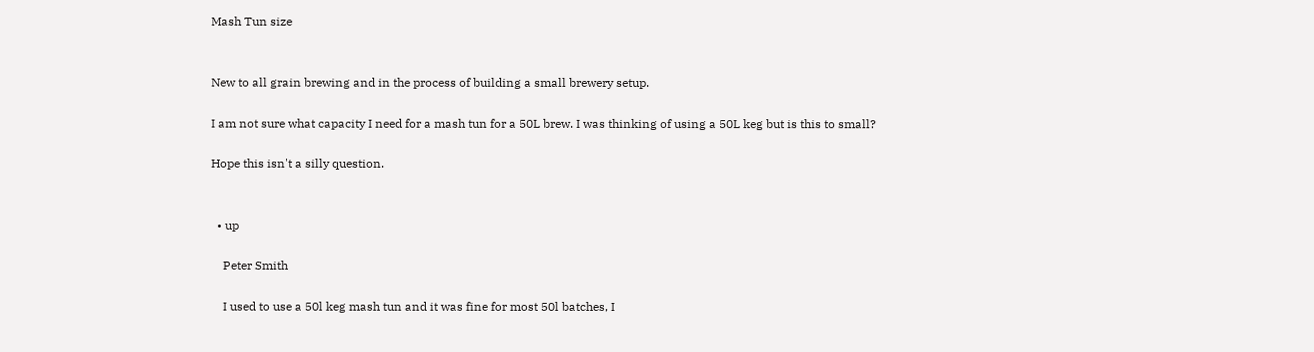Mash Tun size


New to all grain brewing and in the process of building a small brewery setup.

I am not sure what capacity I need for a mash tun for a 50L brew. I was thinking of using a 50L keg but is this to small?

Hope this isn't a silly question.


  • up

    Peter Smith

    I used to use a 50l keg mash tun and it was fine for most 50l batches, I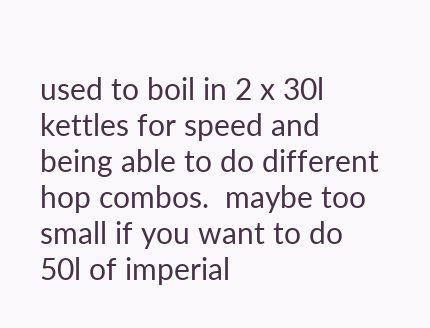used to boil in 2 x 30l kettles for speed and being able to do different hop combos.  maybe too small if you want to do 50l of imperial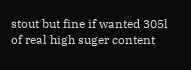stout but fine if wanted 305l of real high suger content